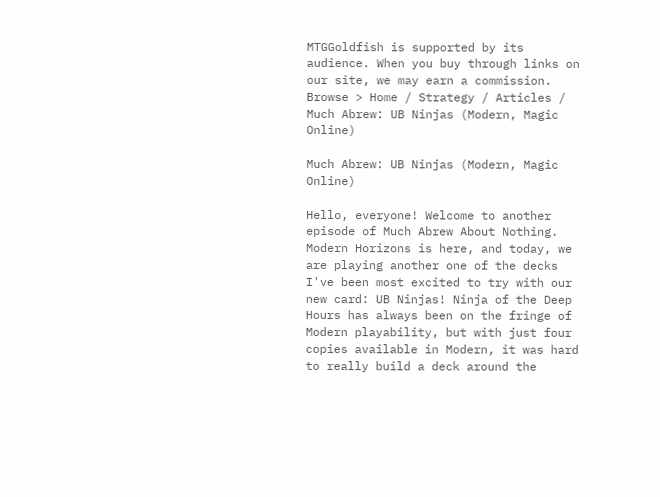MTGGoldfish is supported by its audience. When you buy through links on our site, we may earn a commission.
Browse > Home / Strategy / Articles / Much Abrew: UB Ninjas (Modern, Magic Online)

Much Abrew: UB Ninjas (Modern, Magic Online)

Hello, everyone! Welcome to another episode of Much Abrew About Nothing. Modern Horizons is here, and today, we are playing another one of the decks I've been most excited to try with our new card: UB Ninjas! Ninja of the Deep Hours has always been on the fringe of Modern playability, but with just four copies available in Modern, it was hard to really build a deck around the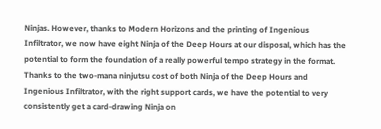Ninjas. However, thanks to Modern Horizons and the printing of Ingenious Infiltrator, we now have eight Ninja of the Deep Hours at our disposal, which has the potential to form the foundation of a really powerful tempo strategy in the format. Thanks to the two-mana ninjutsu cost of both Ninja of the Deep Hours and Ingenious Infiltrator, with the right support cards, we have the potential to very consistently get a card-drawing Ninja on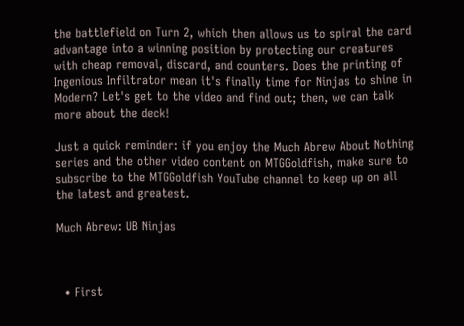the battlefield on Turn 2, which then allows us to spiral the card advantage into a winning position by protecting our creatures with cheap removal, discard, and counters. Does the printing of Ingenious Infiltrator mean it's finally time for Ninjas to shine in Modern? Let's get to the video and find out; then, we can talk more about the deck!

Just a quick reminder: if you enjoy the Much Abrew About Nothing series and the other video content on MTGGoldfish, make sure to subscribe to the MTGGoldfish YouTube channel to keep up on all the latest and greatest.

Much Abrew: UB Ninjas



  • First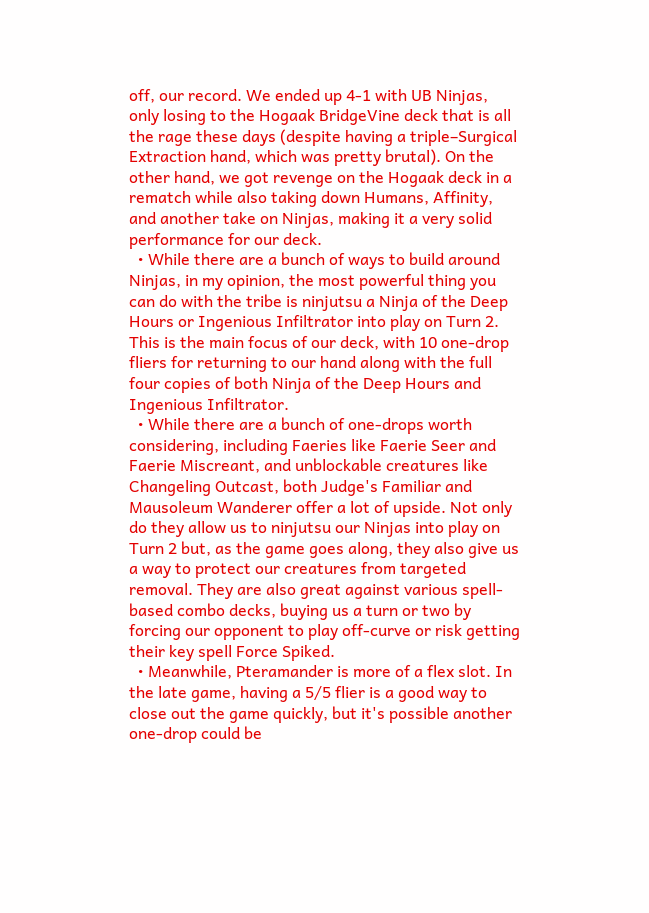off, our record. We ended up 4-1 with UB Ninjas, only losing to the Hogaak BridgeVine deck that is all the rage these days (despite having a triple–Surgical Extraction hand, which was pretty brutal). On the other hand, we got revenge on the Hogaak deck in a rematch while also taking down Humans, Affinity, and another take on Ninjas, making it a very solid performance for our deck.
  • While there are a bunch of ways to build around Ninjas, in my opinion, the most powerful thing you can do with the tribe is ninjutsu a Ninja of the Deep Hours or Ingenious Infiltrator into play on Turn 2. This is the main focus of our deck, with 10 one-drop fliers for returning to our hand along with the full four copies of both Ninja of the Deep Hours and Ingenious Infiltrator.
  • While there are a bunch of one-drops worth considering, including Faeries like Faerie Seer and Faerie Miscreant, and unblockable creatures like Changeling Outcast, both Judge's Familiar and Mausoleum Wanderer offer a lot of upside. Not only do they allow us to ninjutsu our Ninjas into play on Turn 2 but, as the game goes along, they also give us a way to protect our creatures from targeted removal. They are also great against various spell-based combo decks, buying us a turn or two by forcing our opponent to play off-curve or risk getting their key spell Force Spiked.
  • Meanwhile, Pteramander is more of a flex slot. In the late game, having a 5/5 flier is a good way to close out the game quickly, but it's possible another one-drop could be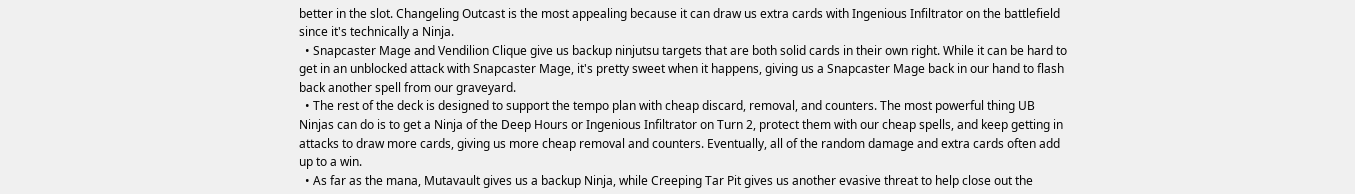better in the slot. Changeling Outcast is the most appealing because it can draw us extra cards with Ingenious Infiltrator on the battlefield since it's technically a Ninja.
  • Snapcaster Mage and Vendilion Clique give us backup ninjutsu targets that are both solid cards in their own right. While it can be hard to get in an unblocked attack with Snapcaster Mage, it's pretty sweet when it happens, giving us a Snapcaster Mage back in our hand to flash back another spell from our graveyard.
  • The rest of the deck is designed to support the tempo plan with cheap discard, removal, and counters. The most powerful thing UB Ninjas can do is to get a Ninja of the Deep Hours or Ingenious Infiltrator on Turn 2, protect them with our cheap spells, and keep getting in attacks to draw more cards, giving us more cheap removal and counters. Eventually, all of the random damage and extra cards often add up to a win.
  • As far as the mana, Mutavault gives us a backup Ninja, while Creeping Tar Pit gives us another evasive threat to help close out the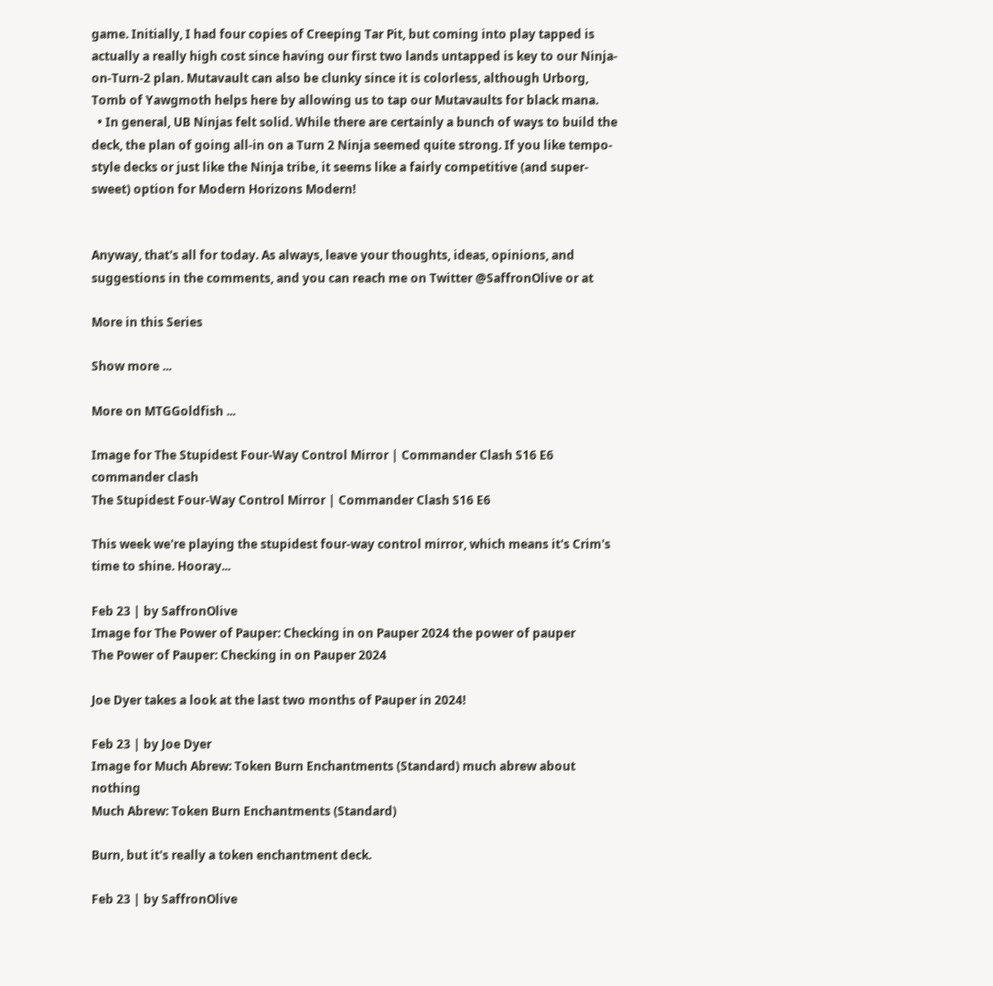game. Initially, I had four copies of Creeping Tar Pit, but coming into play tapped is actually a really high cost since having our first two lands untapped is key to our Ninja-on-Turn-2 plan. Mutavault can also be clunky since it is colorless, although Urborg, Tomb of Yawgmoth helps here by allowing us to tap our Mutavaults for black mana.
  • In general, UB Ninjas felt solid. While there are certainly a bunch of ways to build the deck, the plan of going all-in on a Turn 2 Ninja seemed quite strong. If you like tempo-style decks or just like the Ninja tribe, it seems like a fairly competitive (and super-sweet) option for Modern Horizons Modern!


Anyway, that's all for today. As always, leave your thoughts, ideas, opinions, and suggestions in the comments, and you can reach me on Twitter @SaffronOlive or at

More in this Series

Show more ...

More on MTGGoldfish ...

Image for The Stupidest Four-Way Control Mirror | Commander Clash S16 E6 commander clash
The Stupidest Four-Way Control Mirror | Commander Clash S16 E6

This week we're playing the stupidest four-way control mirror, which means it's Crim's time to shine. Hooray...

Feb 23 | by SaffronOlive
Image for The Power of Pauper: Checking in on Pauper 2024 the power of pauper
The Power of Pauper: Checking in on Pauper 2024

Joe Dyer takes a look at the last two months of Pauper in 2024!

Feb 23 | by Joe Dyer
Image for Much Abrew: Token Burn Enchantments (Standard) much abrew about nothing
Much Abrew: Token Burn Enchantments (Standard)

Burn, but it's really a token enchantment deck.

Feb 23 | by SaffronOlive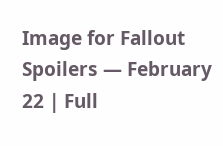Image for Fallout Spoilers — February 22 | Full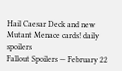Hail Caesar Deck and new Mutant Menace cards! daily spoilers
Fallout Spoilers — February 22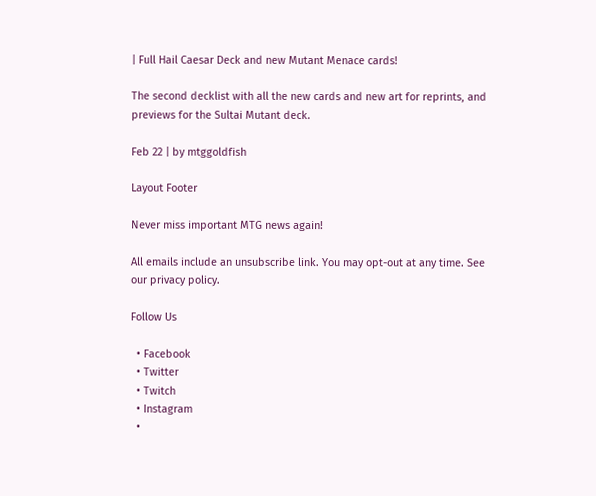| Full Hail Caesar Deck and new Mutant Menace cards!

The second decklist with all the new cards and new art for reprints, and previews for the Sultai Mutant deck.

Feb 22 | by mtggoldfish

Layout Footer

Never miss important MTG news again!

All emails include an unsubscribe link. You may opt-out at any time. See our privacy policy.

Follow Us

  • Facebook
  • Twitter
  • Twitch
  • Instagram
  •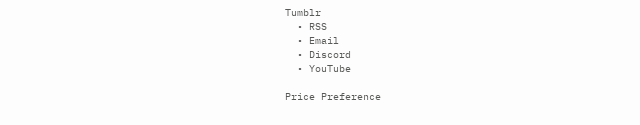Tumblr
  • RSS
  • Email
  • Discord
  • YouTube

Price Preference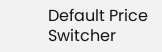Default Price Switcher